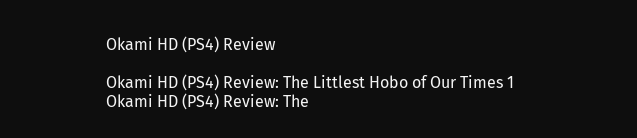Okami HD (PS4) Review

Okami HD (PS4) Review: The Littlest Hobo of Our Times 1
Okami HD (PS4) Review: The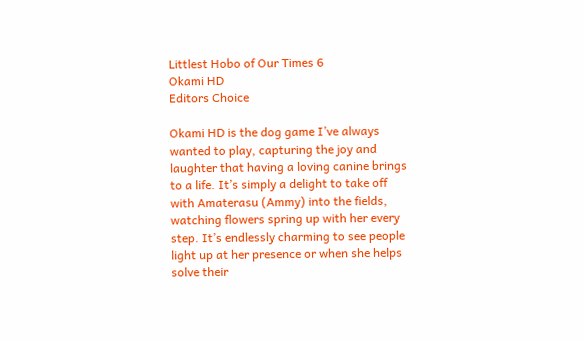Littlest Hobo of Our Times 6
Okami HD
Editors Choice

Okami HD is the dog game I’ve always wanted to play, capturing the joy and laughter that having a loving canine brings to a life. It’s simply a delight to take off with Amaterasu (Ammy) into the fields, watching flowers spring up with her every step. It’s endlessly charming to see people light up at her presence or when she helps solve their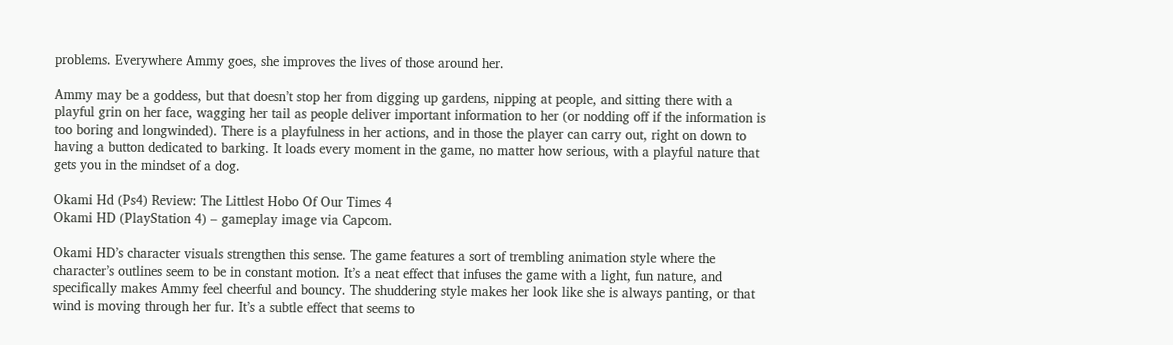problems. Everywhere Ammy goes, she improves the lives of those around her.

Ammy may be a goddess, but that doesn’t stop her from digging up gardens, nipping at people, and sitting there with a playful grin on her face, wagging her tail as people deliver important information to her (or nodding off if the information is too boring and longwinded). There is a playfulness in her actions, and in those the player can carry out, right on down to having a button dedicated to barking. It loads every moment in the game, no matter how serious, with a playful nature that gets you in the mindset of a dog.

Okami Hd (Ps4) Review: The Littlest Hobo Of Our Times 4
Okami HD (PlayStation 4) – gameplay image via Capcom.

Okami HD’s character visuals strengthen this sense. The game features a sort of trembling animation style where the character’s outlines seem to be in constant motion. It’s a neat effect that infuses the game with a light, fun nature, and specifically makes Ammy feel cheerful and bouncy. The shuddering style makes her look like she is always panting, or that wind is moving through her fur. It’s a subtle effect that seems to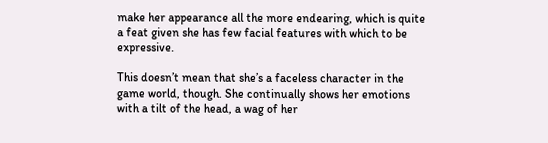make her appearance all the more endearing, which is quite a feat given she has few facial features with which to be expressive.

This doesn’t mean that she’s a faceless character in the game world, though. She continually shows her emotions with a tilt of the head, a wag of her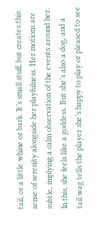tail, or a little whine or bark. It’s small stuff, but creates this sense of serenity alongside her playfulness. Her motions are subtle, implying a calm observation of the events around her. In this, she feels like a goddess. But she’s also a dog, and a tail wag tells the player she’s happy to play or pleased to see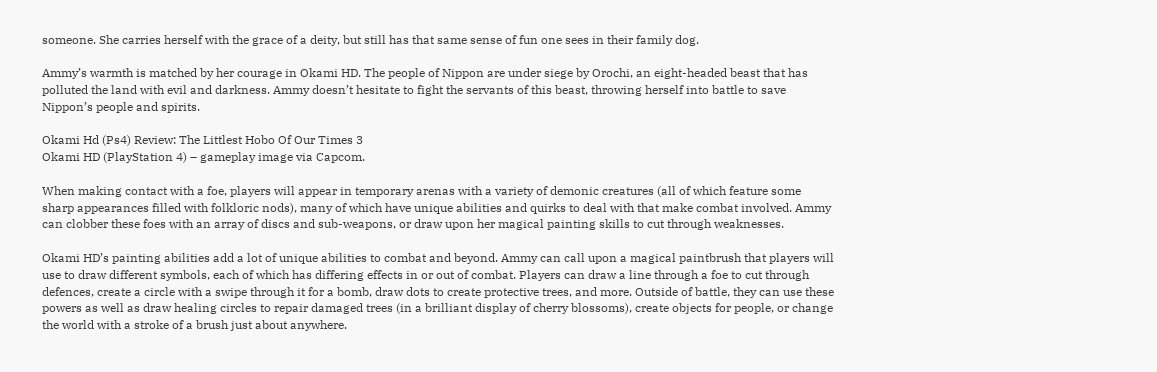someone. She carries herself with the grace of a deity, but still has that same sense of fun one sees in their family dog.

Ammy’s warmth is matched by her courage in Okami HD. The people of Nippon are under siege by Orochi, an eight-headed beast that has polluted the land with evil and darkness. Ammy doesn’t hesitate to fight the servants of this beast, throwing herself into battle to save Nippon’s people and spirits.

Okami Hd (Ps4) Review: The Littlest Hobo Of Our Times 3
Okami HD (PlayStation 4) – gameplay image via Capcom.

When making contact with a foe, players will appear in temporary arenas with a variety of demonic creatures (all of which feature some sharp appearances filled with folkloric nods), many of which have unique abilities and quirks to deal with that make combat involved. Ammy can clobber these foes with an array of discs and sub-weapons, or draw upon her magical painting skills to cut through weaknesses.

Okami HD’s painting abilities add a lot of unique abilities to combat and beyond. Ammy can call upon a magical paintbrush that players will use to draw different symbols, each of which has differing effects in or out of combat. Players can draw a line through a foe to cut through defences, create a circle with a swipe through it for a bomb, draw dots to create protective trees, and more. Outside of battle, they can use these powers as well as draw healing circles to repair damaged trees (in a brilliant display of cherry blossoms), create objects for people, or change the world with a stroke of a brush just about anywhere.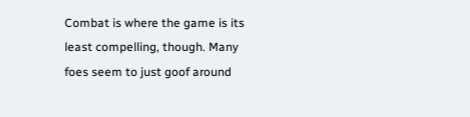Combat is where the game is its least compelling, though. Many foes seem to just goof around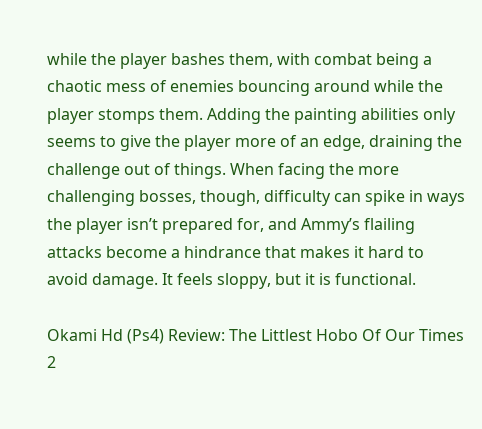while the player bashes them, with combat being a chaotic mess of enemies bouncing around while the player stomps them. Adding the painting abilities only seems to give the player more of an edge, draining the challenge out of things. When facing the more challenging bosses, though, difficulty can spike in ways the player isn’t prepared for, and Ammy’s flailing attacks become a hindrance that makes it hard to avoid damage. It feels sloppy, but it is functional.

Okami Hd (Ps4) Review: The Littlest Hobo Of Our Times 2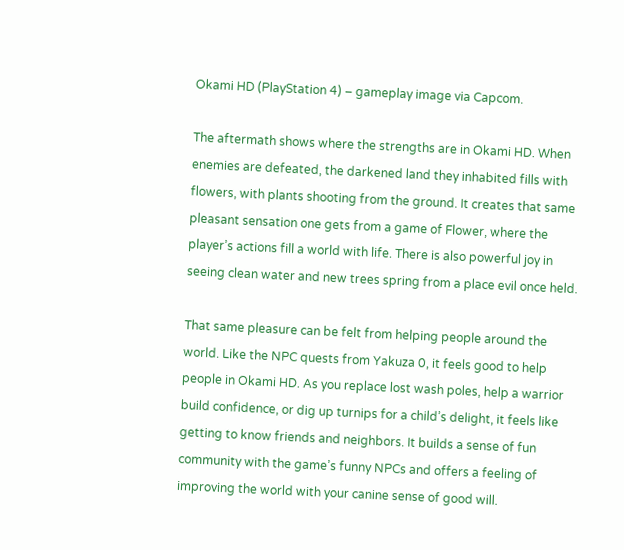Okami HD (PlayStation 4) – gameplay image via Capcom.

The aftermath shows where the strengths are in Okami HD. When enemies are defeated, the darkened land they inhabited fills with flowers, with plants shooting from the ground. It creates that same pleasant sensation one gets from a game of Flower, where the player’s actions fill a world with life. There is also powerful joy in seeing clean water and new trees spring from a place evil once held.

That same pleasure can be felt from helping people around the world. Like the NPC quests from Yakuza 0, it feels good to help people in Okami HD. As you replace lost wash poles, help a warrior build confidence, or dig up turnips for a child’s delight, it feels like getting to know friends and neighbors. It builds a sense of fun community with the game’s funny NPCs and offers a feeling of improving the world with your canine sense of good will.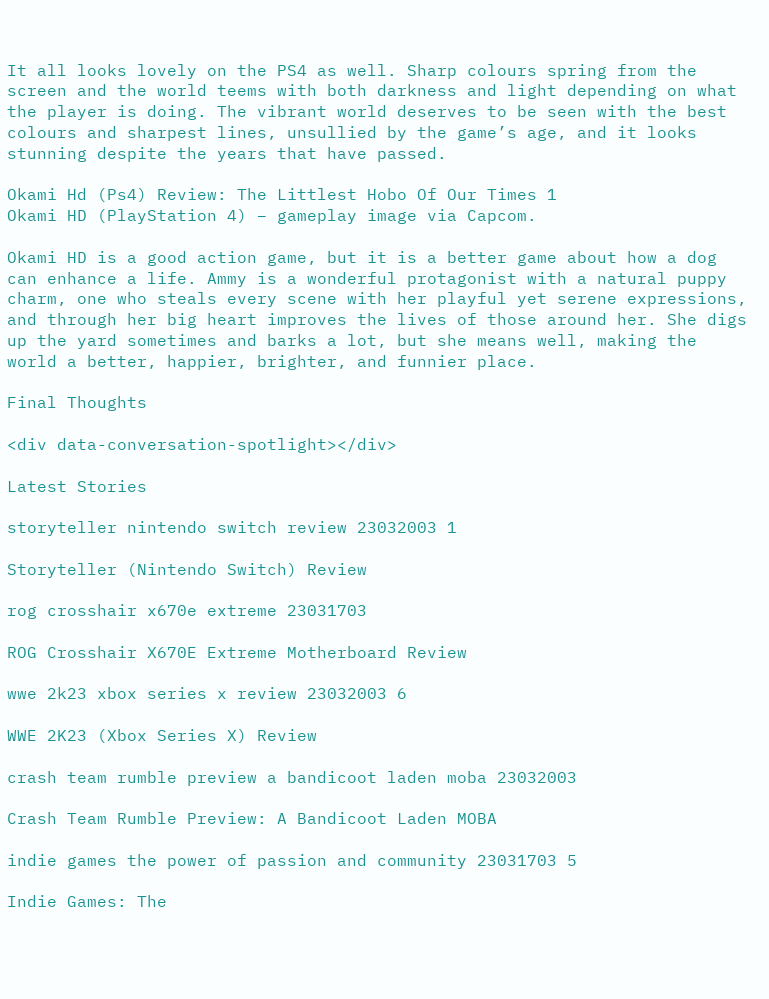It all looks lovely on the PS4 as well. Sharp colours spring from the screen and the world teems with both darkness and light depending on what the player is doing. The vibrant world deserves to be seen with the best colours and sharpest lines, unsullied by the game’s age, and it looks stunning despite the years that have passed.

Okami Hd (Ps4) Review: The Littlest Hobo Of Our Times 1
Okami HD (PlayStation 4) – gameplay image via Capcom.

Okami HD is a good action game, but it is a better game about how a dog can enhance a life. Ammy is a wonderful protagonist with a natural puppy charm, one who steals every scene with her playful yet serene expressions, and through her big heart improves the lives of those around her. She digs up the yard sometimes and barks a lot, but she means well, making the world a better, happier, brighter, and funnier place.

Final Thoughts

<div data-conversation-spotlight></div>

Latest Stories

storyteller nintendo switch review 23032003 1

Storyteller (Nintendo Switch) Review

rog crosshair x670e extreme 23031703

ROG Crosshair X670E Extreme Motherboard Review

wwe 2k23 xbox series x review 23032003 6

WWE 2K23 (Xbox Series X) Review

crash team rumble preview a bandicoot laden moba 23032003

Crash Team Rumble Preview: A Bandicoot Laden MOBA

indie games the power of passion and community 23031703 5

Indie Games: The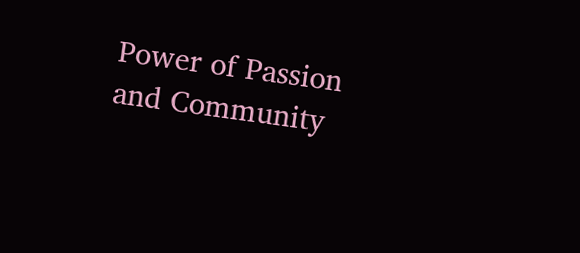Power of Passion and Community